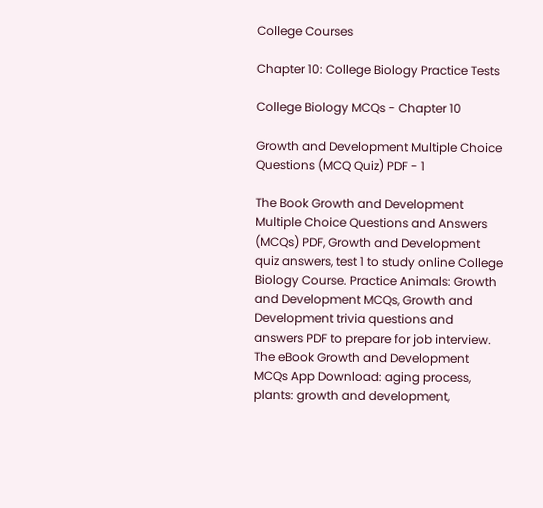College Courses

Chapter 10: College Biology Practice Tests

College Biology MCQs - Chapter 10

Growth and Development Multiple Choice Questions (MCQ Quiz) PDF - 1

The Book Growth and Development Multiple Choice Questions and Answers (MCQs) PDF, Growth and Development quiz answers, test 1 to study online College Biology Course. Practice Animals: Growth and Development MCQs, Growth and Development trivia questions and answers PDF to prepare for job interview. The eBook Growth and Development MCQs App Download: aging process, plants: growth and development,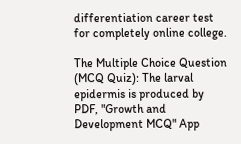differentiation career test for completely online college.

The Multiple Choice Question (MCQ Quiz): The larval epidermis is produced by PDF, "Growth and Development MCQ" App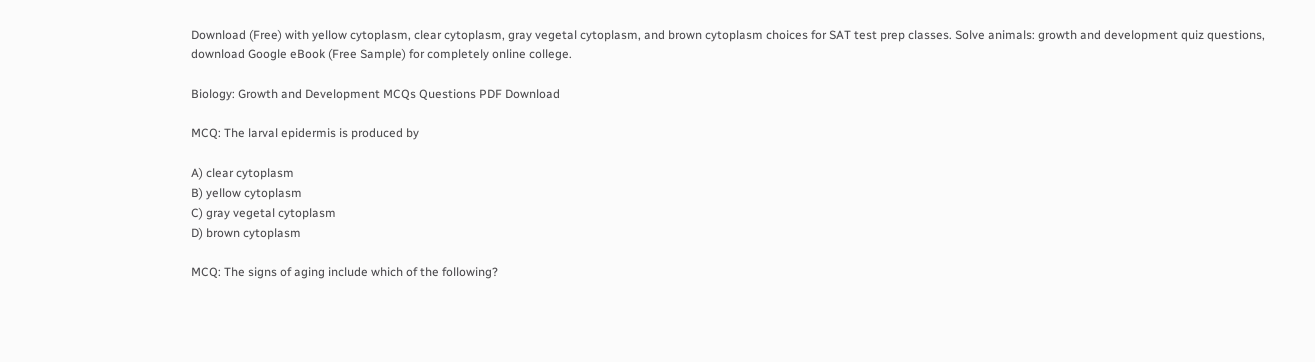Download (Free) with yellow cytoplasm, clear cytoplasm, gray vegetal cytoplasm, and brown cytoplasm choices for SAT test prep classes. Solve animals: growth and development quiz questions, download Google eBook (Free Sample) for completely online college.

Biology: Growth and Development MCQs Questions PDF Download

MCQ: The larval epidermis is produced by

A) clear cytoplasm
B) yellow cytoplasm
C) gray vegetal cytoplasm
D) brown cytoplasm

MCQ: The signs of aging include which of the following?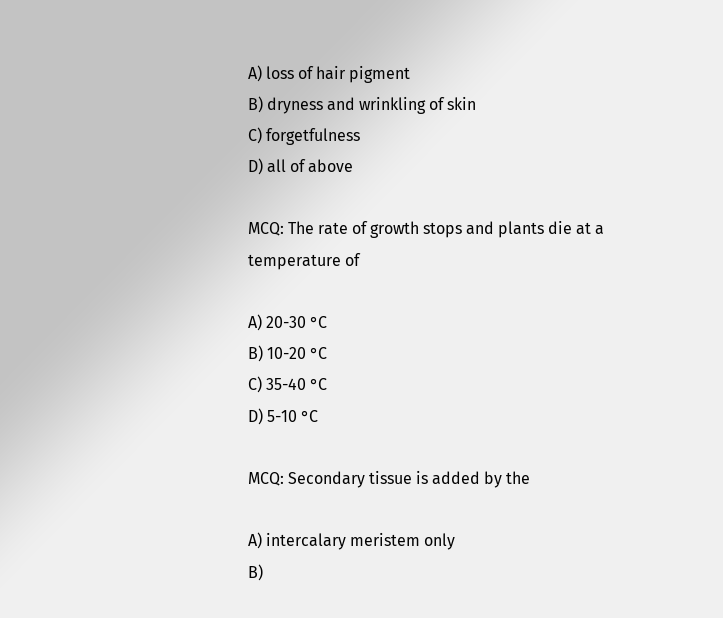A) loss of hair pigment
B) dryness and wrinkling of skin
C) forgetfulness
D) all of above

MCQ: The rate of growth stops and plants die at a temperature of

A) 20-30 °C
B) 10-20 °C
C) 35-40 °C
D) 5-10 °C

MCQ: Secondary tissue is added by the

A) intercalary meristem only
B)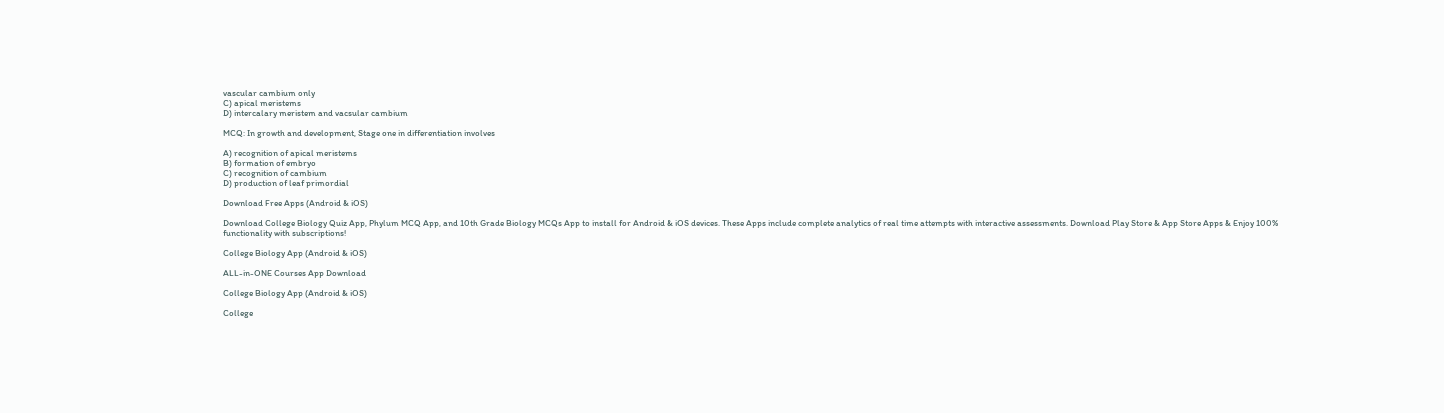vascular cambium only
C) apical meristems
D) intercalary meristem and vacsular cambium

MCQ: In growth and development, Stage one in differentiation involves

A) recognition of apical meristems
B) formation of embryo
C) recognition of cambium
D) production of leaf primordial

Download Free Apps (Android & iOS)

Download College Biology Quiz App, Phylum MCQ App, and 10th Grade Biology MCQs App to install for Android & iOS devices. These Apps include complete analytics of real time attempts with interactive assessments. Download Play Store & App Store Apps & Enjoy 100% functionality with subscriptions!

College Biology App (Android & iOS)

ALL-in-ONE Courses App Download

College Biology App (Android & iOS)

College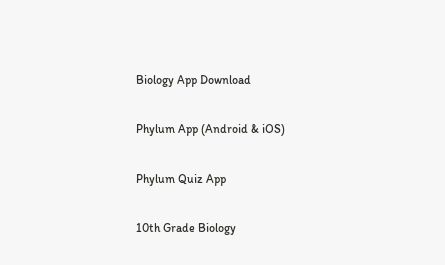Biology App Download

Phylum App (Android & iOS)

Phylum Quiz App

10th Grade Biology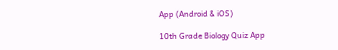App (Android & iOS)

10th Grade Biology Quiz App